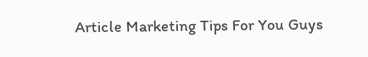Article Marketing Tips For You Guys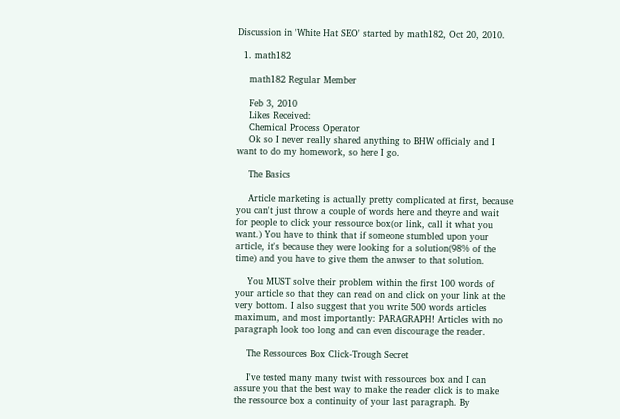Discussion in 'White Hat SEO' started by math182, Oct 20, 2010.

  1. math182

    math182 Regular Member

    Feb 3, 2010
    Likes Received:
    Chemical Process Operator
    Ok so I never really shared anything to BHW officialy and I want to do my homework, so here I go.

    The Basics

    Article marketing is actually pretty complicated at first, because you can't just throw a couple of words here and theyre and wait for people to click your ressource box(or link, call it what you want.) You have to think that if someone stumbled upon your article, it's because they were looking for a solution(98% of the time) and you have to give them the anwser to that solution.

    You MUST solve their problem within the first 100 words of your article so that they can read on and click on your link at the very bottom. I also suggest that you write 500 words articles maximum, and most importantly: PARAGRAPH! Articles with no paragraph look too long and can even discourage the reader.

    The Ressources Box Click-Trough Secret

    I've tested many many twist with ressources box and I can assure you that the best way to make the reader click is to make the ressource box a continuity of your last paragraph. By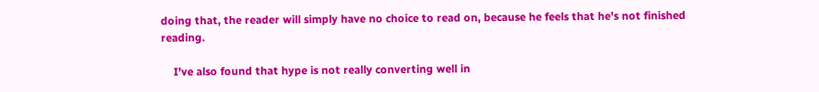doing that, the reader will simply have no choice to read on, because he feels that he's not finished reading.

    I've also found that hype is not really converting well in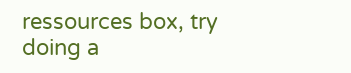ressources box, try doing a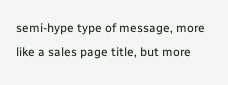semi-hype type of message, more like a sales page title, but more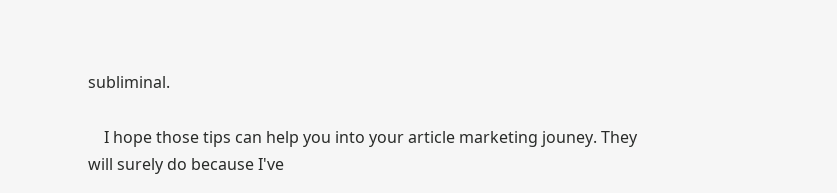subliminal.

    I hope those tips can help you into your article marketing jouney. They will surely do because I've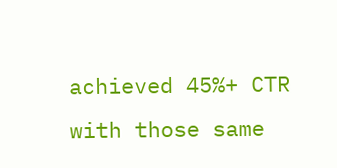achieved 45%+ CTR with those same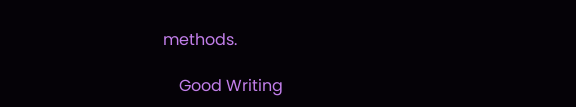methods.

    Good Writing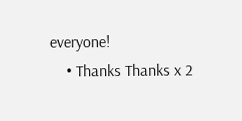everyone!
    • Thanks Thanks x 2